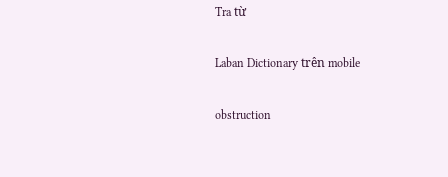Tra từ

Laban Dictionary trên mobile

obstruction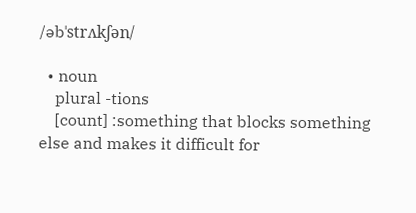/əbˈstrʌkʃən/

  • noun
    plural -tions
    [count] :something that blocks something else and makes it difficult for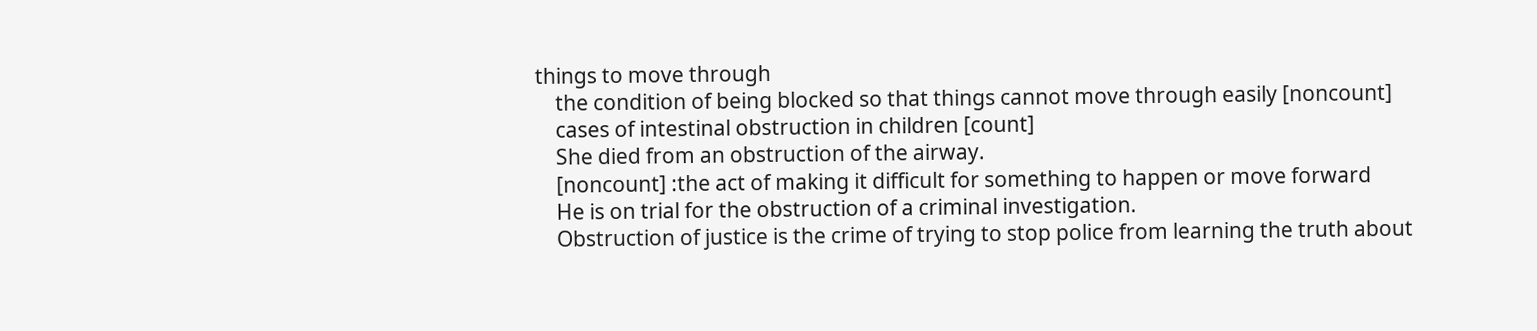things to move through
    the condition of being blocked so that things cannot move through easily [noncount]
    cases of intestinal obstruction in children [count]
    She died from an obstruction of the airway.
    [noncount] :the act of making it difficult for something to happen or move forward
    He is on trial for the obstruction of a criminal investigation.
    Obstruction of justice is the crime of trying to stop police from learning the truth about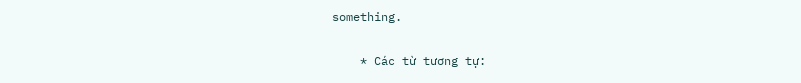something.

    * Các từ tương tự: